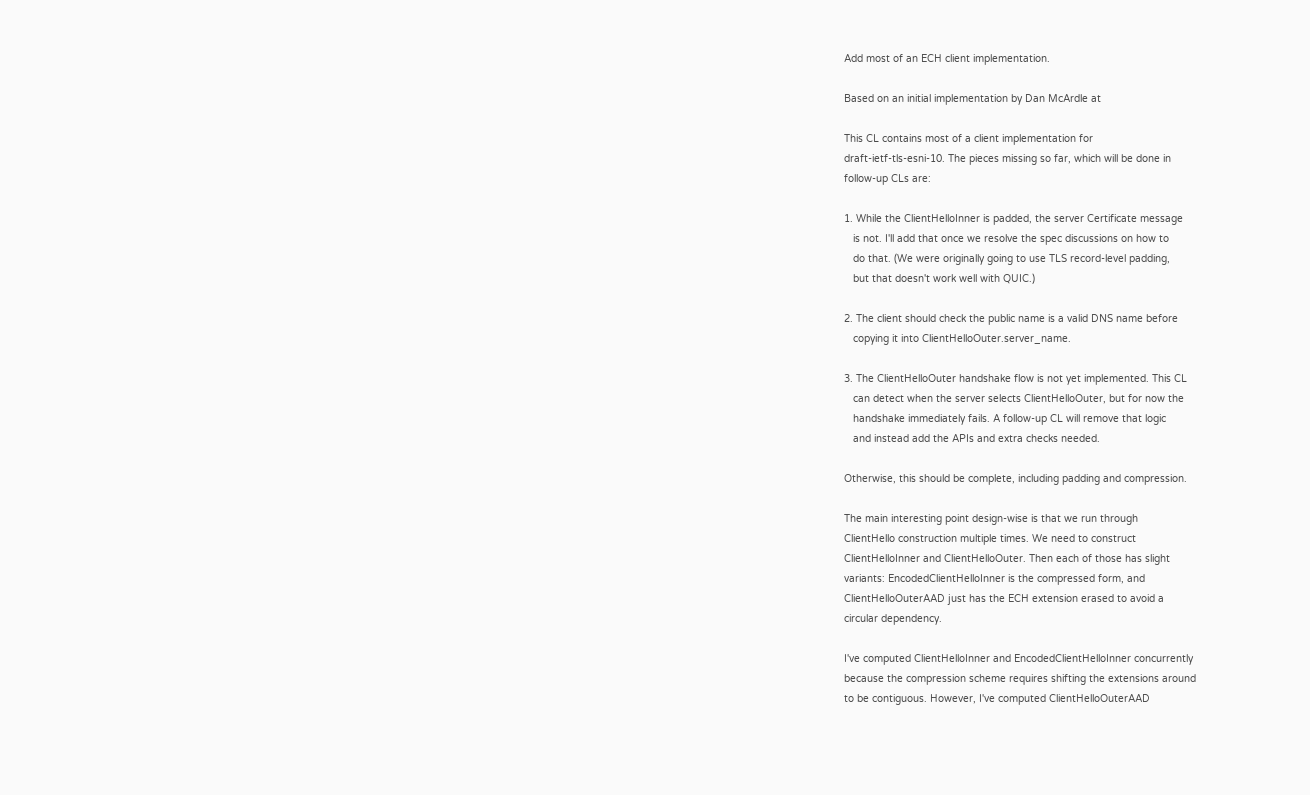Add most of an ECH client implementation.

Based on an initial implementation by Dan McArdle at

This CL contains most of a client implementation for
draft-ietf-tls-esni-10. The pieces missing so far, which will be done in
follow-up CLs are:

1. While the ClientHelloInner is padded, the server Certificate message
   is not. I'll add that once we resolve the spec discussions on how to
   do that. (We were originally going to use TLS record-level padding,
   but that doesn't work well with QUIC.)

2. The client should check the public name is a valid DNS name before
   copying it into ClientHelloOuter.server_name.

3. The ClientHelloOuter handshake flow is not yet implemented. This CL
   can detect when the server selects ClientHelloOuter, but for now the
   handshake immediately fails. A follow-up CL will remove that logic
   and instead add the APIs and extra checks needed.

Otherwise, this should be complete, including padding and compression.

The main interesting point design-wise is that we run through
ClientHello construction multiple times. We need to construct
ClientHelloInner and ClientHelloOuter. Then each of those has slight
variants: EncodedClientHelloInner is the compressed form, and
ClientHelloOuterAAD just has the ECH extension erased to avoid a
circular dependency.

I've computed ClientHelloInner and EncodedClientHelloInner concurrently
because the compression scheme requires shifting the extensions around
to be contiguous. However, I've computed ClientHelloOuterAAD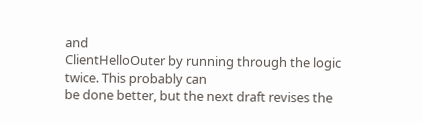and
ClientHelloOuter by running through the logic twice. This probably can
be done better, but the next draft revises the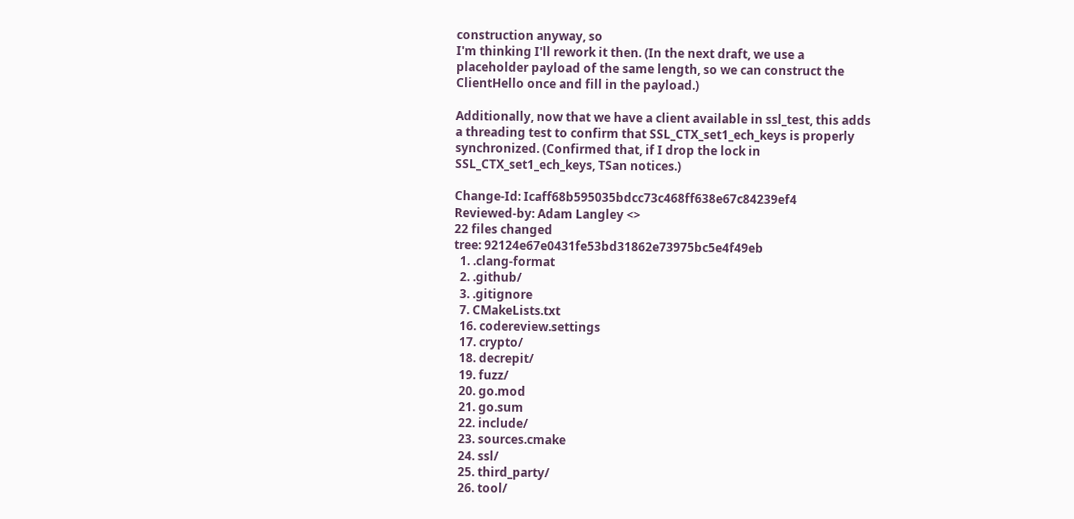construction anyway, so
I'm thinking I'll rework it then. (In the next draft, we use a
placeholder payload of the same length, so we can construct the
ClientHello once and fill in the payload.)

Additionally, now that we have a client available in ssl_test, this adds
a threading test to confirm that SSL_CTX_set1_ech_keys is properly
synchronized. (Confirmed that, if I drop the lock in
SSL_CTX_set1_ech_keys, TSan notices.)

Change-Id: Icaff68b595035bdcc73c468ff638e67c84239ef4
Reviewed-by: Adam Langley <>
22 files changed
tree: 92124e67e0431fe53bd31862e73975bc5e4f49eb
  1. .clang-format
  2. .github/
  3. .gitignore
  7. CMakeLists.txt
  16. codereview.settings
  17. crypto/
  18. decrepit/
  19. fuzz/
  20. go.mod
  21. go.sum
  22. include/
  23. sources.cmake
  24. ssl/
  25. third_party/
  26. tool/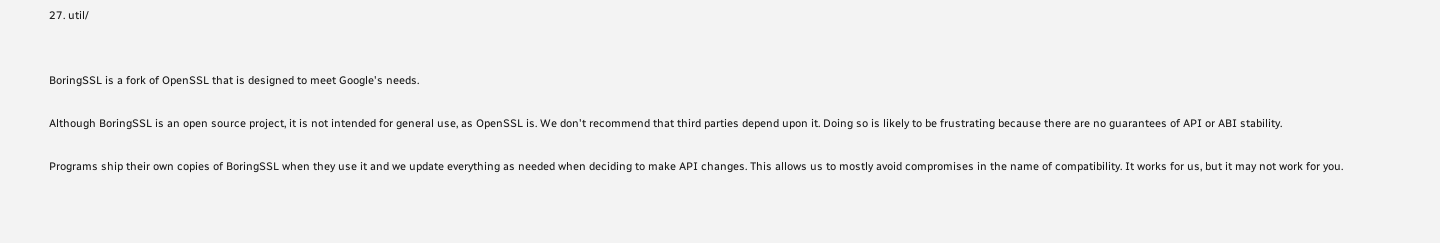27. util/


BoringSSL is a fork of OpenSSL that is designed to meet Google's needs.

Although BoringSSL is an open source project, it is not intended for general use, as OpenSSL is. We don't recommend that third parties depend upon it. Doing so is likely to be frustrating because there are no guarantees of API or ABI stability.

Programs ship their own copies of BoringSSL when they use it and we update everything as needed when deciding to make API changes. This allows us to mostly avoid compromises in the name of compatibility. It works for us, but it may not work for you.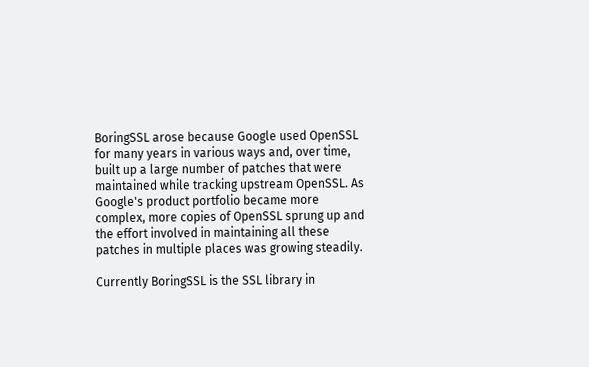BoringSSL arose because Google used OpenSSL for many years in various ways and, over time, built up a large number of patches that were maintained while tracking upstream OpenSSL. As Google's product portfolio became more complex, more copies of OpenSSL sprung up and the effort involved in maintaining all these patches in multiple places was growing steadily.

Currently BoringSSL is the SSL library in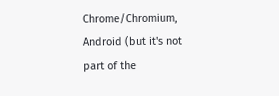Chrome/Chromium, Android (but it's not part of the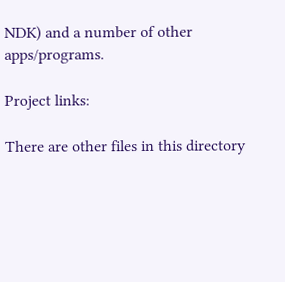NDK) and a number of other apps/programs.

Project links:

There are other files in this directory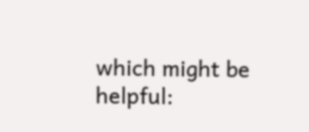which might be helpful: